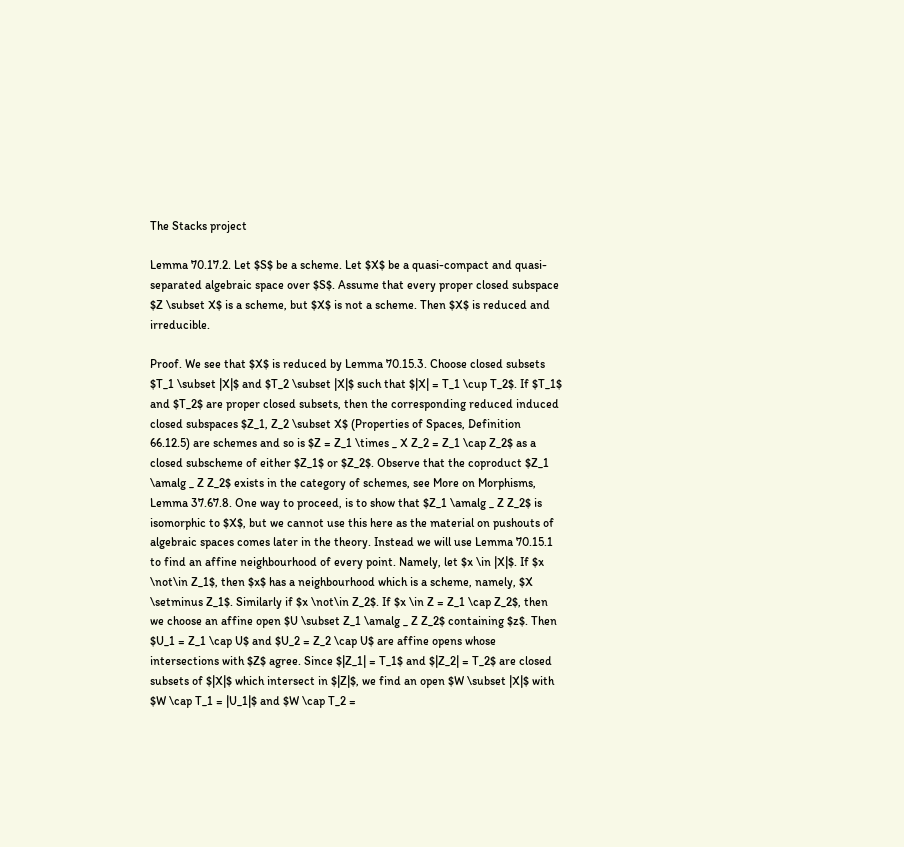The Stacks project

Lemma 70.17.2. Let $S$ be a scheme. Let $X$ be a quasi-compact and quasi-separated algebraic space over $S$. Assume that every proper closed subspace $Z \subset X$ is a scheme, but $X$ is not a scheme. Then $X$ is reduced and irreducible.

Proof. We see that $X$ is reduced by Lemma 70.15.3. Choose closed subsets $T_1 \subset |X|$ and $T_2 \subset |X|$ such that $|X| = T_1 \cup T_2$. If $T_1$ and $T_2$ are proper closed subsets, then the corresponding reduced induced closed subspaces $Z_1, Z_2 \subset X$ (Properties of Spaces, Definition 66.12.5) are schemes and so is $Z = Z_1 \times _ X Z_2 = Z_1 \cap Z_2$ as a closed subscheme of either $Z_1$ or $Z_2$. Observe that the coproduct $Z_1 \amalg _ Z Z_2$ exists in the category of schemes, see More on Morphisms, Lemma 37.67.8. One way to proceed, is to show that $Z_1 \amalg _ Z Z_2$ is isomorphic to $X$, but we cannot use this here as the material on pushouts of algebraic spaces comes later in the theory. Instead we will use Lemma 70.15.1 to find an affine neighbourhood of every point. Namely, let $x \in |X|$. If $x \not\in Z_1$, then $x$ has a neighbourhood which is a scheme, namely, $X \setminus Z_1$. Similarly if $x \not\in Z_2$. If $x \in Z = Z_1 \cap Z_2$, then we choose an affine open $U \subset Z_1 \amalg _ Z Z_2$ containing $z$. Then $U_1 = Z_1 \cap U$ and $U_2 = Z_2 \cap U$ are affine opens whose intersections with $Z$ agree. Since $|Z_1| = T_1$ and $|Z_2| = T_2$ are closed subsets of $|X|$ which intersect in $|Z|$, we find an open $W \subset |X|$ with $W \cap T_1 = |U_1|$ and $W \cap T_2 =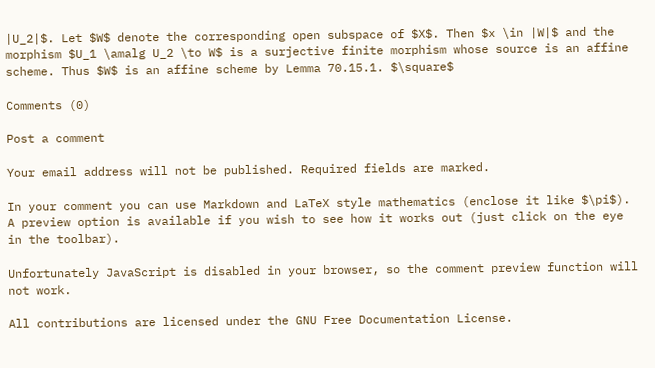|U_2|$. Let $W$ denote the corresponding open subspace of $X$. Then $x \in |W|$ and the morphism $U_1 \amalg U_2 \to W$ is a surjective finite morphism whose source is an affine scheme. Thus $W$ is an affine scheme by Lemma 70.15.1. $\square$

Comments (0)

Post a comment

Your email address will not be published. Required fields are marked.

In your comment you can use Markdown and LaTeX style mathematics (enclose it like $\pi$). A preview option is available if you wish to see how it works out (just click on the eye in the toolbar).

Unfortunately JavaScript is disabled in your browser, so the comment preview function will not work.

All contributions are licensed under the GNU Free Documentation License.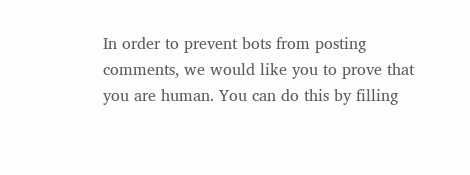In order to prevent bots from posting comments, we would like you to prove that you are human. You can do this by filling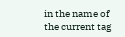in the name of the current tag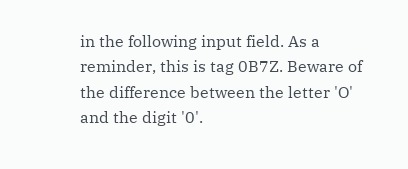in the following input field. As a reminder, this is tag 0B7Z. Beware of the difference between the letter 'O' and the digit '0'.